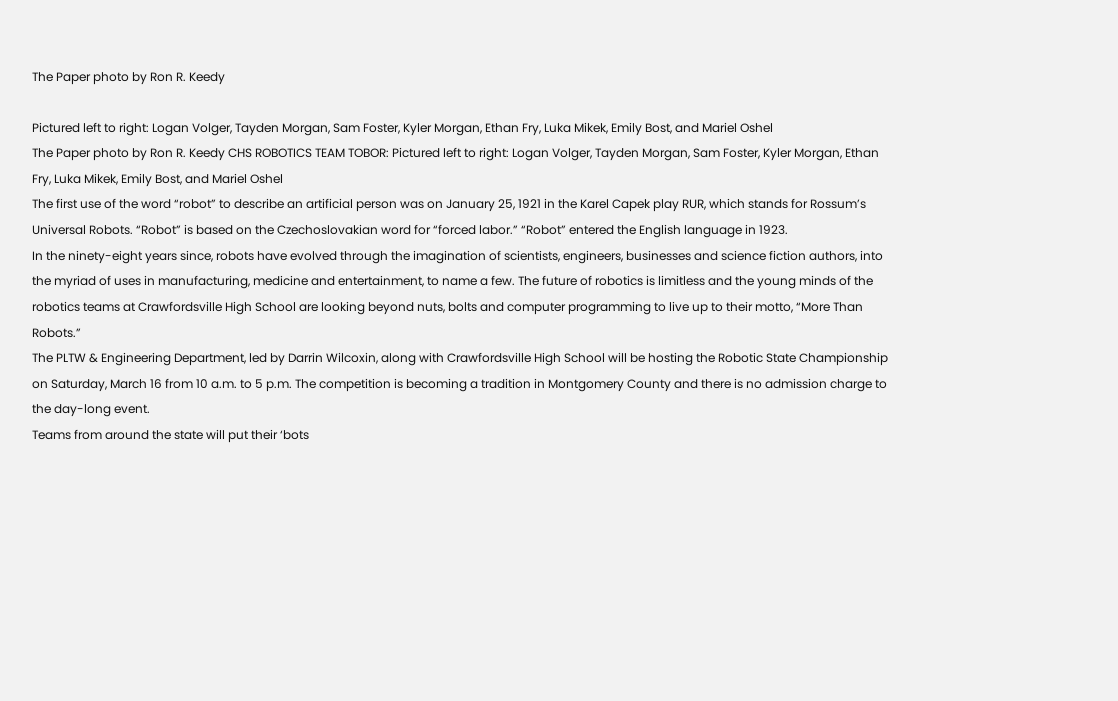The Paper photo by Ron R. Keedy

Pictured left to right: Logan Volger, Tayden Morgan, Sam Foster, Kyler Morgan, Ethan Fry, Luka Mikek, Emily Bost, and Mariel Oshel
The Paper photo by Ron R. Keedy CHS ROBOTICS TEAM TOBOR: Pictured left to right: Logan Volger, Tayden Morgan, Sam Foster, Kyler Morgan, Ethan Fry, Luka Mikek, Emily Bost, and Mariel Oshel
The first use of the word “robot” to describe an artificial person was on January 25, 1921 in the Karel Capek play RUR, which stands for Rossum’s Universal Robots. “Robot” is based on the Czechoslovakian word for “forced labor.” “Robot” entered the English language in 1923.
In the ninety-eight years since, robots have evolved through the imagination of scientists, engineers, businesses and science fiction authors, into the myriad of uses in manufacturing, medicine and entertainment, to name a few. The future of robotics is limitless and the young minds of the robotics teams at Crawfordsville High School are looking beyond nuts, bolts and computer programming to live up to their motto, “More Than Robots.”
The PLTW & Engineering Department, led by Darrin Wilcoxin, along with Crawfordsville High School will be hosting the Robotic State Championship on Saturday, March 16 from 10 a.m. to 5 p.m. The competition is becoming a tradition in Montgomery County and there is no admission charge to the day-long event.
Teams from around the state will put their ‘bots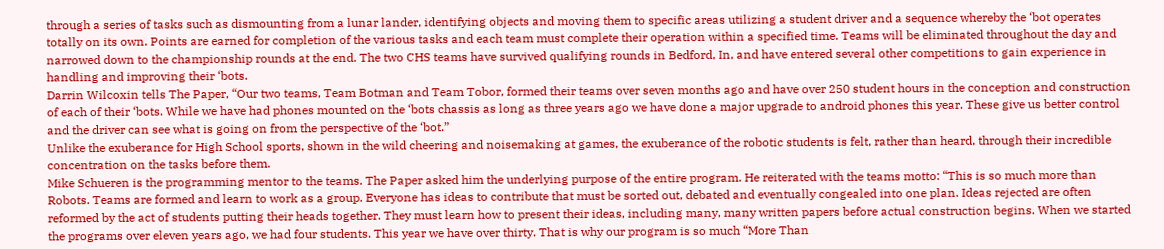through a series of tasks such as dismounting from a lunar lander, identifying objects and moving them to specific areas utilizing a student driver and a sequence whereby the ‘bot operates totally on its own. Points are earned for completion of the various tasks and each team must complete their operation within a specified time. Teams will be eliminated throughout the day and narrowed down to the championship rounds at the end. The two CHS teams have survived qualifying rounds in Bedford, In, and have entered several other competitions to gain experience in handling and improving their ‘bots.
Darrin Wilcoxin tells The Paper, “Our two teams, Team Botman and Team Tobor, formed their teams over seven months ago and have over 250 student hours in the conception and construction of each of their ‘bots. While we have had phones mounted on the ‘bots chassis as long as three years ago we have done a major upgrade to android phones this year. These give us better control and the driver can see what is going on from the perspective of the ‘bot.”
Unlike the exuberance for High School sports, shown in the wild cheering and noisemaking at games, the exuberance of the robotic students is felt, rather than heard, through their incredible concentration on the tasks before them.
Mike Schueren is the programming mentor to the teams. The Paper asked him the underlying purpose of the entire program. He reiterated with the teams motto: “This is so much more than Robots. Teams are formed and learn to work as a group. Everyone has ideas to contribute that must be sorted out, debated and eventually congealed into one plan. Ideas rejected are often reformed by the act of students putting their heads together. They must learn how to present their ideas, including many, many written papers before actual construction begins. When we started the programs over eleven years ago, we had four students. This year we have over thirty. That is why our program is so much “More Than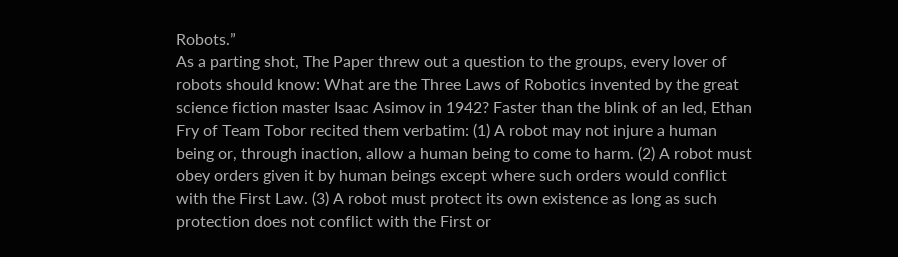Robots.”
As a parting shot, The Paper threw out a question to the groups, every lover of robots should know: What are the Three Laws of Robotics invented by the great science fiction master Isaac Asimov in 1942? Faster than the blink of an led, Ethan Fry of Team Tobor recited them verbatim: (1) A robot may not injure a human being or, through inaction, allow a human being to come to harm. (2) A robot must obey orders given it by human beings except where such orders would conflict with the First Law. (3) A robot must protect its own existence as long as such protection does not conflict with the First or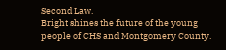Second Law.
Bright shines the future of the young people of CHS and Montgomery County.